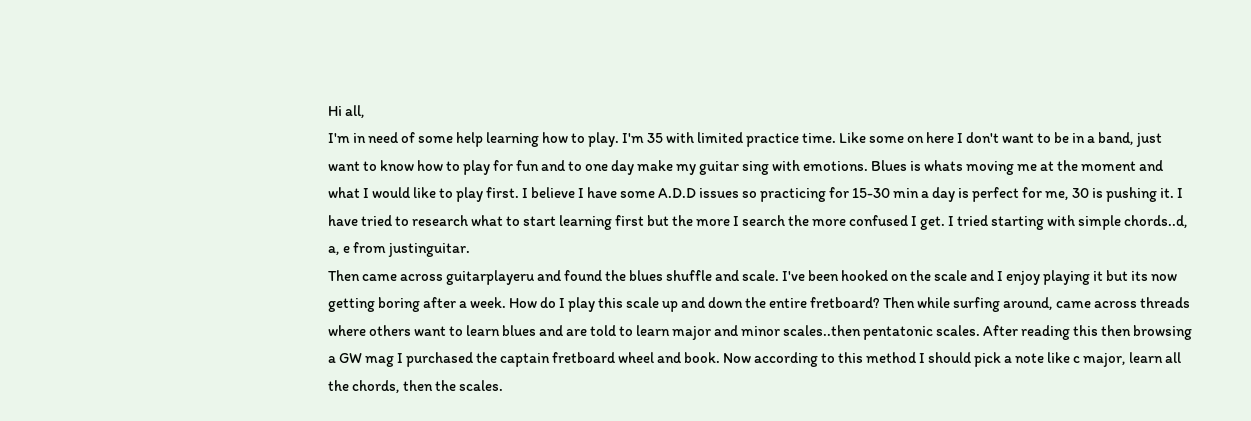Hi all,
I'm in need of some help learning how to play. I'm 35 with limited practice time. Like some on here I don't want to be in a band, just want to know how to play for fun and to one day make my guitar sing with emotions. Blues is whats moving me at the moment and what I would like to play first. I believe I have some A.D.D issues so practicing for 15-30 min a day is perfect for me, 30 is pushing it. I have tried to research what to start learning first but the more I search the more confused I get. I tried starting with simple chords..d, a, e from justinguitar.
Then came across guitarplayeru and found the blues shuffle and scale. I've been hooked on the scale and I enjoy playing it but its now getting boring after a week. How do I play this scale up and down the entire fretboard? Then while surfing around, came across threads where others want to learn blues and are told to learn major and minor scales..then pentatonic scales. After reading this then browsing a GW mag I purchased the captain fretboard wheel and book. Now according to this method I should pick a note like c major, learn all the chords, then the scales.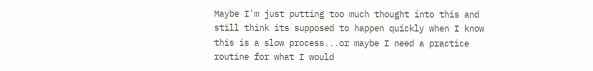Maybe I'm just putting too much thought into this and still think its supposed to happen quickly when I know this is a slow process...or maybe I need a practice routine for what I would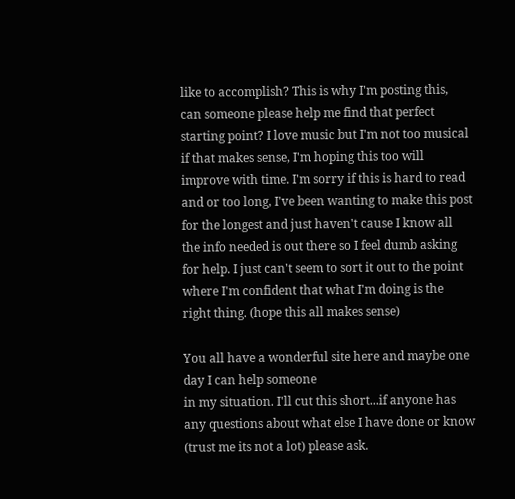like to accomplish? This is why I'm posting this, can someone please help me find that perfect starting point? I love music but I'm not too musical if that makes sense, I'm hoping this too will improve with time. I'm sorry if this is hard to read and or too long, I've been wanting to make this post for the longest and just haven't cause I know all the info needed is out there so I feel dumb asking for help. I just can't seem to sort it out to the point where I'm confident that what I'm doing is the right thing. (hope this all makes sense)

You all have a wonderful site here and maybe one day I can help someone
in my situation. I'll cut this short...if anyone has any questions about what else I have done or know (trust me its not a lot) please ask.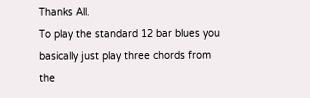Thanks All.
To play the standard 12 bar blues you basically just play three chords from the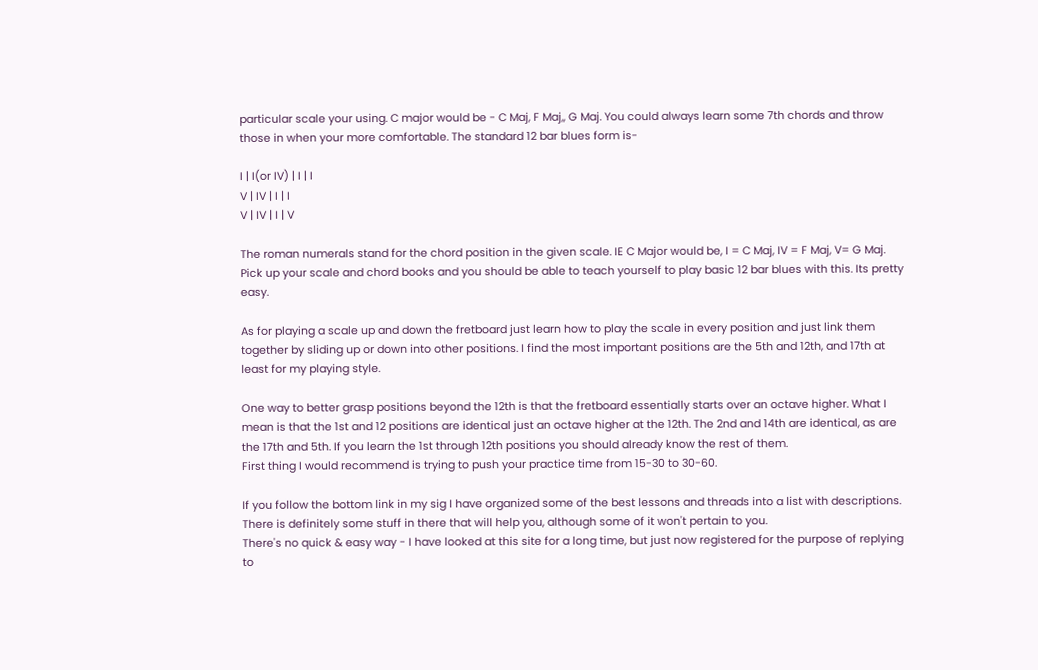particular scale your using. C major would be - C Maj, F Maj,, G Maj. You could always learn some 7th chords and throw those in when your more comfortable. The standard 12 bar blues form is-

I | I(or IV) | I | I
V | IV | I | I
V | IV | I | V

The roman numerals stand for the chord position in the given scale. IE C Major would be, I = C Maj, IV = F Maj, V= G Maj. Pick up your scale and chord books and you should be able to teach yourself to play basic 12 bar blues with this. Its pretty easy.

As for playing a scale up and down the fretboard just learn how to play the scale in every position and just link them together by sliding up or down into other positions. I find the most important positions are the 5th and 12th, and 17th at least for my playing style.

One way to better grasp positions beyond the 12th is that the fretboard essentially starts over an octave higher. What I mean is that the 1st and 12 positions are identical just an octave higher at the 12th. The 2nd and 14th are identical, as are the 17th and 5th. If you learn the 1st through 12th positions you should already know the rest of them.
First thing I would recommend is trying to push your practice time from 15-30 to 30-60.

If you follow the bottom link in my sig I have organized some of the best lessons and threads into a list with descriptions. There is definitely some stuff in there that will help you, although some of it won't pertain to you.
There's no quick & easy way - I have looked at this site for a long time, but just now registered for the purpose of replying to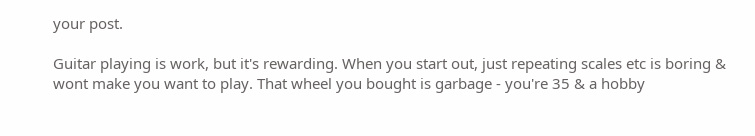your post.

Guitar playing is work, but it's rewarding. When you start out, just repeating scales etc is boring & wont make you want to play. That wheel you bought is garbage - you're 35 & a hobby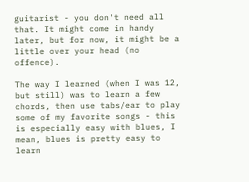guitarist - you don't need all that. It might come in handy later, but for now, it might be a little over your head (no offence).

The way I learned (when I was 12, but still) was to learn a few chords, then use tabs/ear to play some of my favorite songs - this is especially easy with blues, I mean, blues is pretty easy to learn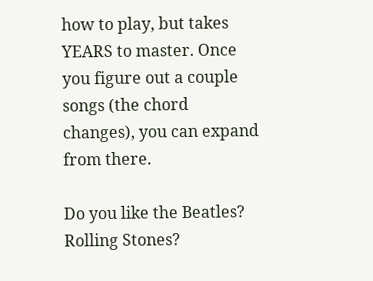how to play, but takes YEARS to master. Once you figure out a couple songs (the chord changes), you can expand from there.

Do you like the Beatles? Rolling Stones?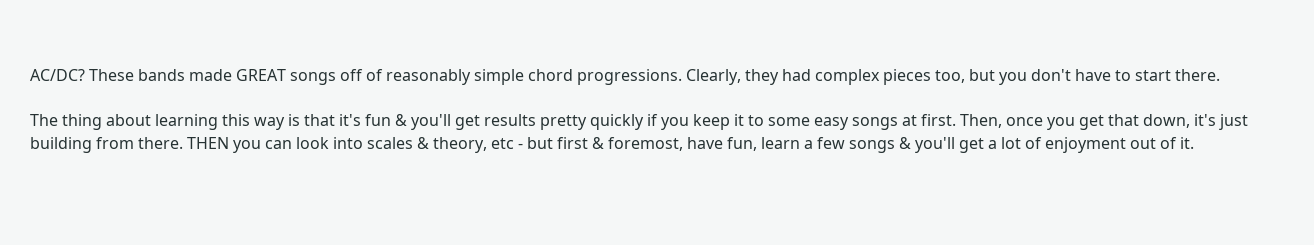AC/DC? These bands made GREAT songs off of reasonably simple chord progressions. Clearly, they had complex pieces too, but you don't have to start there.

The thing about learning this way is that it's fun & you'll get results pretty quickly if you keep it to some easy songs at first. Then, once you get that down, it's just building from there. THEN you can look into scales & theory, etc - but first & foremost, have fun, learn a few songs & you'll get a lot of enjoyment out of it.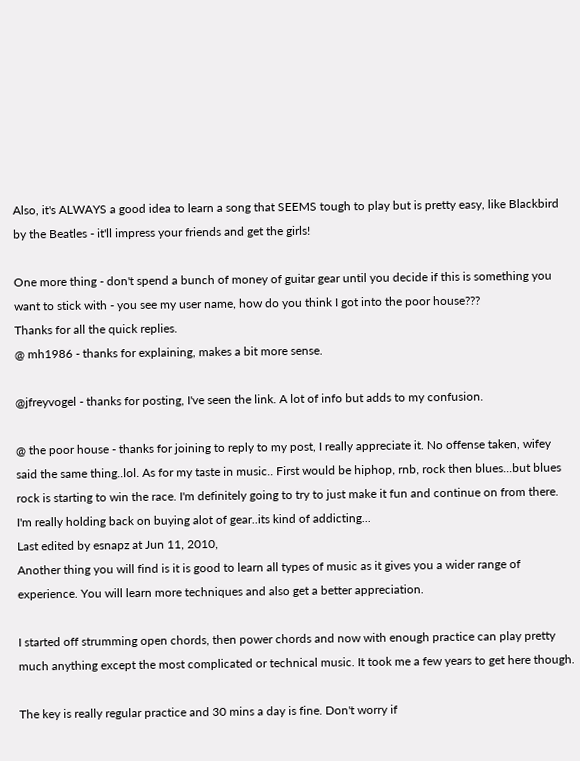Also, it's ALWAYS a good idea to learn a song that SEEMS tough to play but is pretty easy, like Blackbird by the Beatles - it'll impress your friends and get the girls!

One more thing - don't spend a bunch of money of guitar gear until you decide if this is something you want to stick with - you see my user name, how do you think I got into the poor house???
Thanks for all the quick replies.
@ mh1986 - thanks for explaining, makes a bit more sense.

@jfreyvogel - thanks for posting, I've seen the link. A lot of info but adds to my confusion.

@ the poor house - thanks for joining to reply to my post, I really appreciate it. No offense taken, wifey said the same thing..lol. As for my taste in music.. First would be hiphop, rnb, rock then blues...but blues rock is starting to win the race. I'm definitely going to try to just make it fun and continue on from there. I'm really holding back on buying alot of gear..its kind of addicting...
Last edited by esnapz at Jun 11, 2010,
Another thing you will find is it is good to learn all types of music as it gives you a wider range of experience. You will learn more techniques and also get a better appreciation.

I started off strumming open chords, then power chords and now with enough practice can play pretty much anything except the most complicated or technical music. It took me a few years to get here though.

The key is really regular practice and 30 mins a day is fine. Don't worry if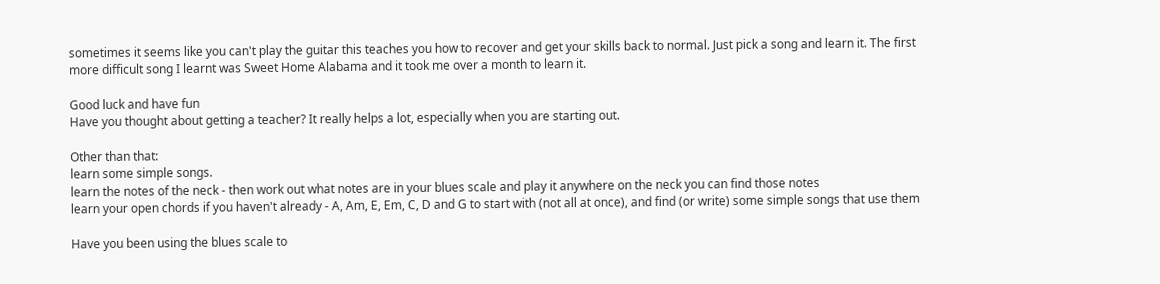sometimes it seems like you can't play the guitar this teaches you how to recover and get your skills back to normal. Just pick a song and learn it. The first more difficult song I learnt was Sweet Home Alabama and it took me over a month to learn it.

Good luck and have fun
Have you thought about getting a teacher? It really helps a lot, especially when you are starting out.

Other than that:
learn some simple songs.
learn the notes of the neck - then work out what notes are in your blues scale and play it anywhere on the neck you can find those notes
learn your open chords if you haven't already - A, Am, E, Em, C, D and G to start with (not all at once), and find (or write) some simple songs that use them

Have you been using the blues scale to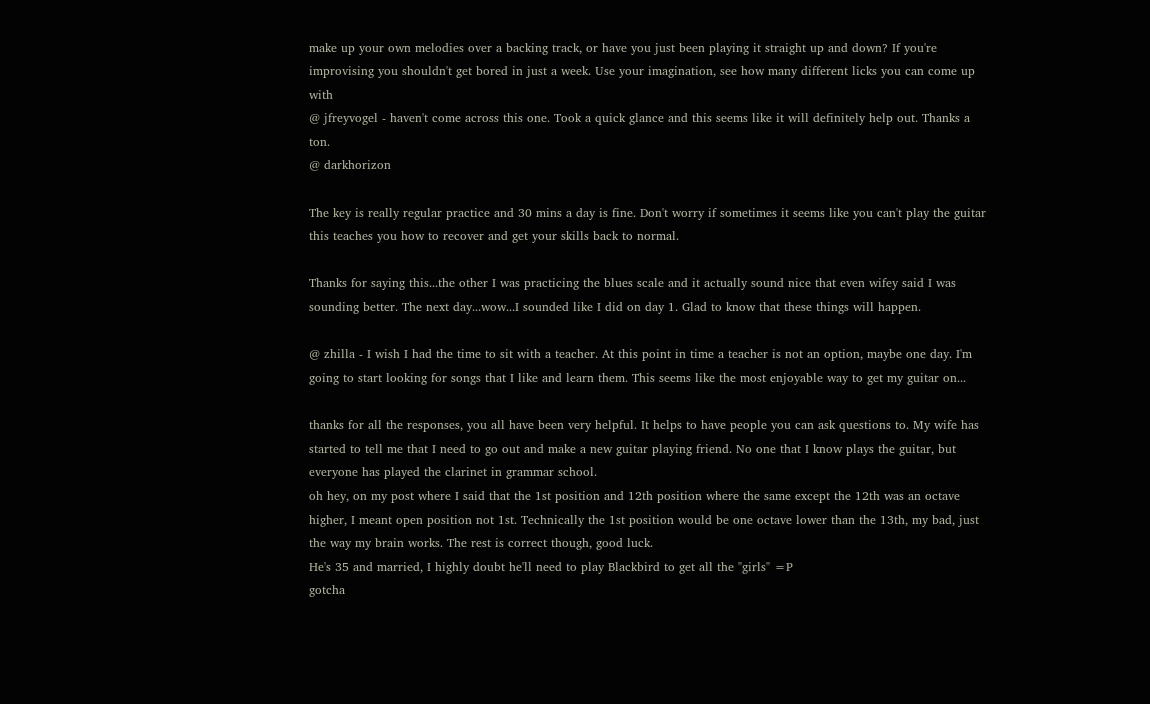make up your own melodies over a backing track, or have you just been playing it straight up and down? If you're improvising you shouldn't get bored in just a week. Use your imagination, see how many different licks you can come up with
@ jfreyvogel - haven't come across this one. Took a quick glance and this seems like it will definitely help out. Thanks a ton.
@ darkhorizon

The key is really regular practice and 30 mins a day is fine. Don't worry if sometimes it seems like you can't play the guitar this teaches you how to recover and get your skills back to normal.

Thanks for saying this...the other I was practicing the blues scale and it actually sound nice that even wifey said I was sounding better. The next day...wow...I sounded like I did on day 1. Glad to know that these things will happen.

@ zhilla - I wish I had the time to sit with a teacher. At this point in time a teacher is not an option, maybe one day. I'm going to start looking for songs that I like and learn them. This seems like the most enjoyable way to get my guitar on...

thanks for all the responses, you all have been very helpful. It helps to have people you can ask questions to. My wife has started to tell me that I need to go out and make a new guitar playing friend. No one that I know plays the guitar, but everyone has played the clarinet in grammar school.
oh hey, on my post where I said that the 1st position and 12th position where the same except the 12th was an octave higher, I meant open position not 1st. Technically the 1st position would be one octave lower than the 13th, my bad, just the way my brain works. The rest is correct though, good luck.
He's 35 and married, I highly doubt he'll need to play Blackbird to get all the "girls" =P
gotcha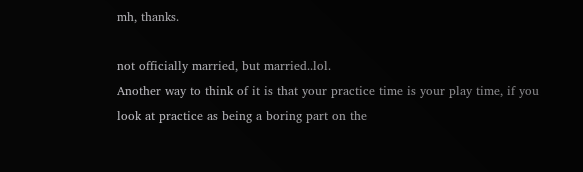mh, thanks.

not officially married, but married..lol.
Another way to think of it is that your practice time is your play time, if you look at practice as being a boring part on the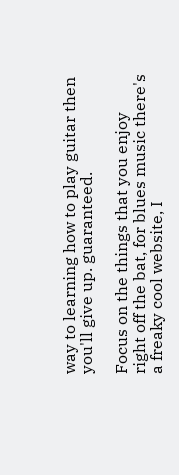way to learning how to play guitar then you'll give up. guaranteed.

Focus on the things that you enjoy right off the bat, for blues music there's a freaky cool website, I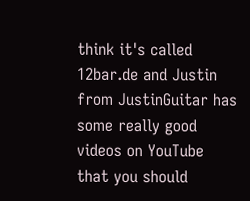think it's called 12bar.de and Justin from JustinGuitar has some really good videos on YouTube that you should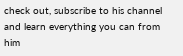check out, subscribe to his channel and learn everything you can from him